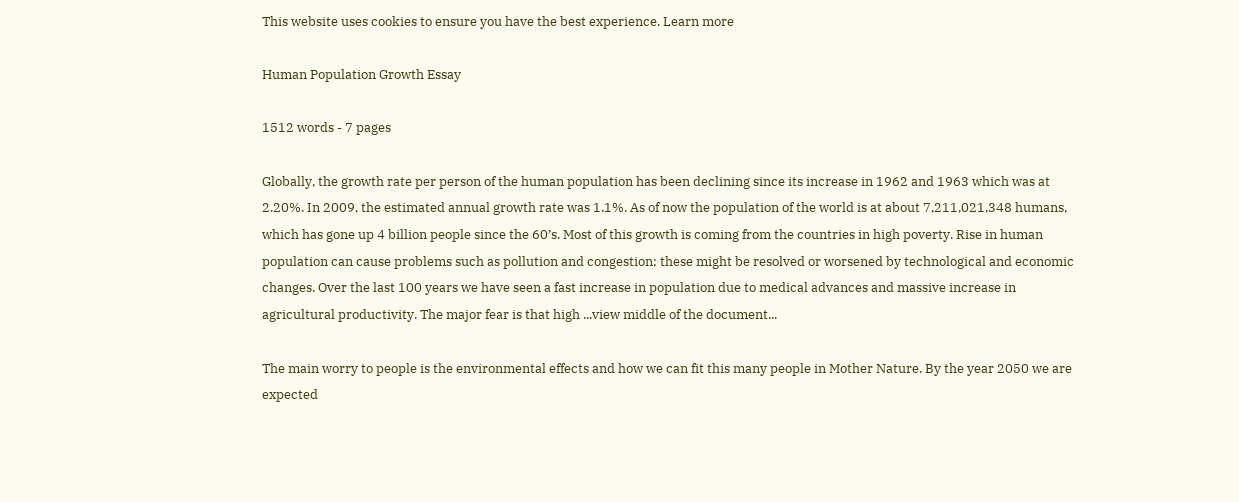This website uses cookies to ensure you have the best experience. Learn more

Human Population Growth Essay

1512 words - 7 pages

Globally, the growth rate per person of the human population has been declining since its increase in 1962 and 1963 which was at 2.20%. In 2009, the estimated annual growth rate was 1.1%. As of now the population of the world is at about 7,211,021,348 humans, which has gone up 4 billion people since the 60’s. Most of this growth is coming from the countries in high poverty. Rise in human population can cause problems such as pollution and congestion; these might be resolved or worsened by technological and economic changes. Over the last 100 years we have seen a fast increase in population due to medical advances and massive increase in agricultural productivity. The major fear is that high ...view middle of the document...

The main worry to people is the environmental effects and how we can fit this many people in Mother Nature. By the year 2050 we are expected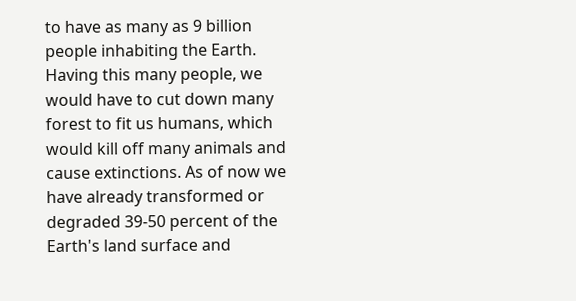to have as many as 9 billion people inhabiting the Earth. Having this many people, we would have to cut down many forest to fit us humans, which would kill off many animals and cause extinctions. As of now we have already transformed or degraded 39-50 percent of the Earth's land surface and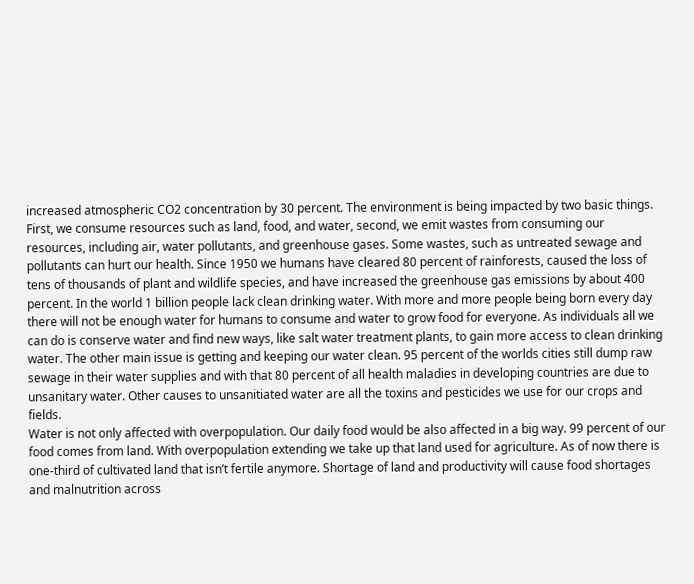increased atmospheric CO2 concentration by 30 percent. The environment is being impacted by two basic things. First, we consume resources such as land, food, and water, second, we emit wastes from consuming our resources, including air, water pollutants, and greenhouse gases. Some wastes, such as untreated sewage and pollutants can hurt our health. Since 1950 we humans have cleared 80 percent of rainforests, caused the loss of tens of thousands of plant and wildlife species, and have increased the greenhouse gas emissions by about 400 percent. In the world 1 billion people lack clean drinking water. With more and more people being born every day there will not be enough water for humans to consume and water to grow food for everyone. As individuals all we can do is conserve water and find new ways, like salt water treatment plants, to gain more access to clean drinking water. The other main issue is getting and keeping our water clean. 95 percent of the worlds cities still dump raw sewage in their water supplies and with that 80 percent of all health maladies in developing countries are due to unsanitary water. Other causes to unsanitiated water are all the toxins and pesticides we use for our crops and fields.
Water is not only affected with overpopulation. Our daily food would be also affected in a big way. 99 percent of our food comes from land. With overpopulation extending we take up that land used for agriculture. As of now there is one-third of cultivated land that isn’t fertile anymore. Shortage of land and productivity will cause food shortages and malnutrition across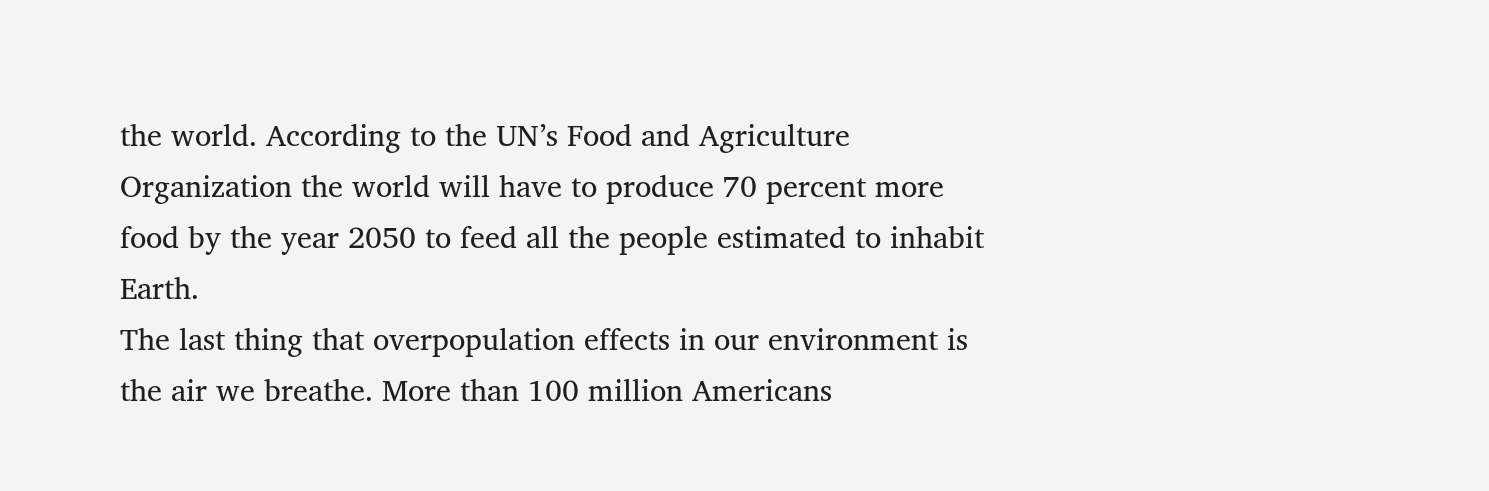the world. According to the UN’s Food and Agriculture Organization the world will have to produce 70 percent more food by the year 2050 to feed all the people estimated to inhabit Earth.
The last thing that overpopulation effects in our environment is the air we breathe. More than 100 million Americans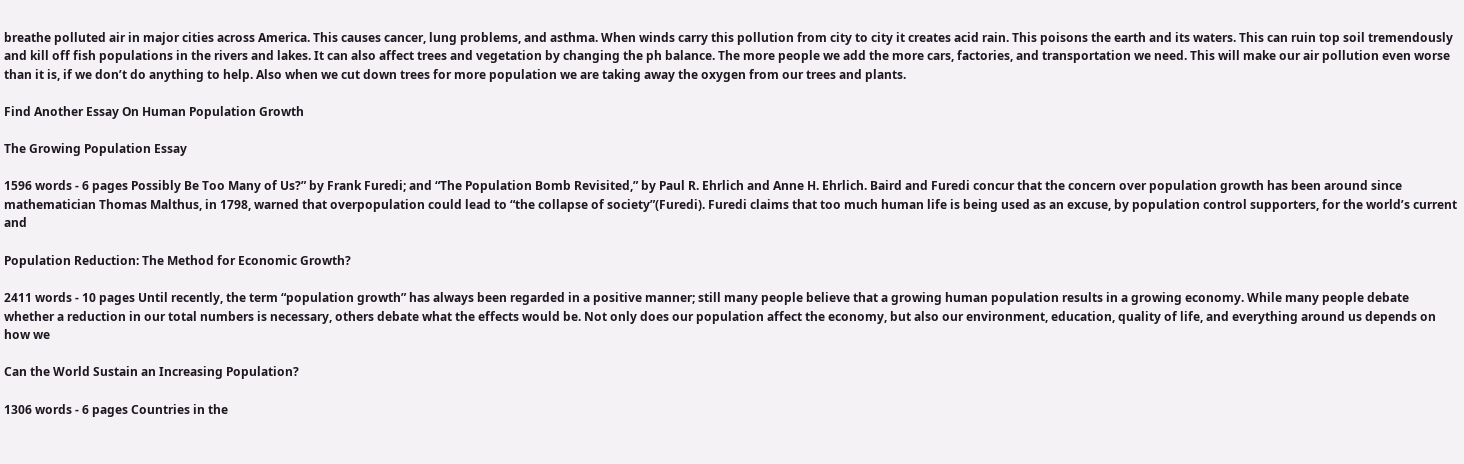breathe polluted air in major cities across America. This causes cancer, lung problems, and asthma. When winds carry this pollution from city to city it creates acid rain. This poisons the earth and its waters. This can ruin top soil tremendously and kill off fish populations in the rivers and lakes. It can also affect trees and vegetation by changing the ph balance. The more people we add the more cars, factories, and transportation we need. This will make our air pollution even worse than it is, if we don’t do anything to help. Also when we cut down trees for more population we are taking away the oxygen from our trees and plants.

Find Another Essay On Human Population Growth

The Growing Population Essay

1596 words - 6 pages Possibly Be Too Many of Us?” by Frank Furedi; and “The Population Bomb Revisited,” by Paul R. Ehrlich and Anne H. Ehrlich. Baird and Furedi concur that the concern over population growth has been around since mathematician Thomas Malthus, in 1798, warned that overpopulation could lead to “the collapse of society”(Furedi). Furedi claims that too much human life is being used as an excuse, by population control supporters, for the world’s current and

Population Reduction: The Method for Economic Growth?

2411 words - 10 pages Until recently, the term “population growth” has always been regarded in a positive manner; still many people believe that a growing human population results in a growing economy. While many people debate whether a reduction in our total numbers is necessary, others debate what the effects would be. Not only does our population affect the economy, but also our environment, education, quality of life, and everything around us depends on how we

Can the World Sustain an Increasing Population?

1306 words - 6 pages Countries in the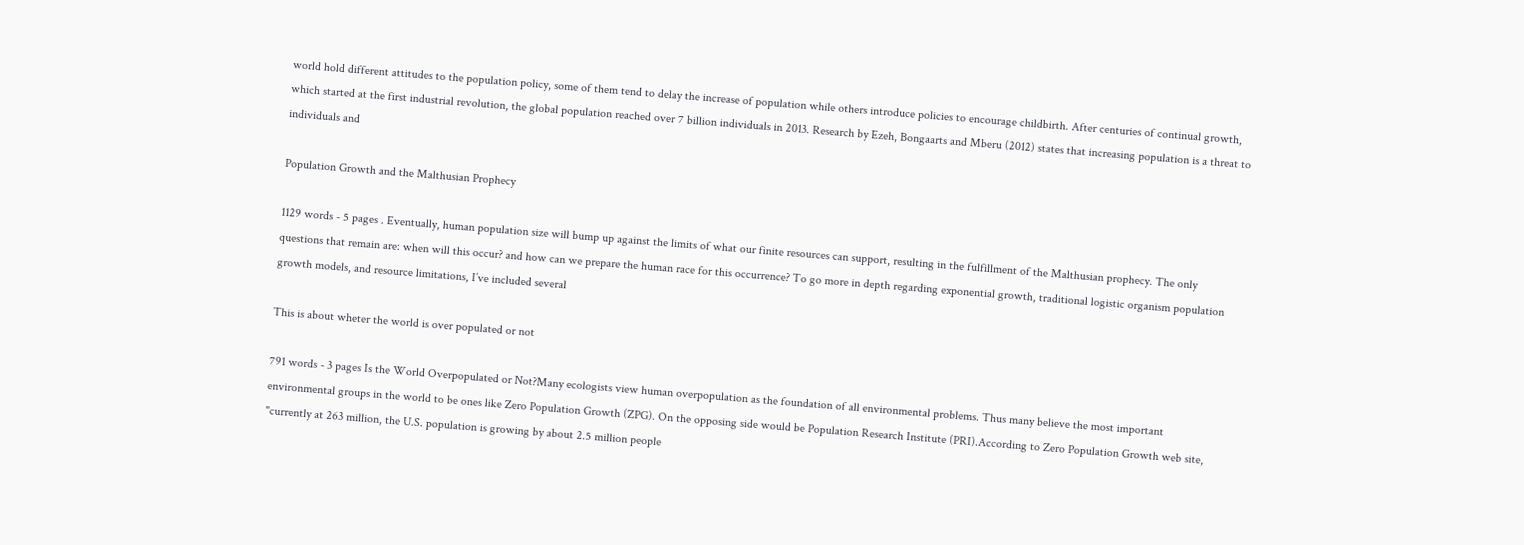world hold different attitudes to the population policy, some of them tend to delay the increase of population while others introduce policies to encourage childbirth. After centuries of continual growth, which started at the first industrial revolution, the global population reached over 7 billion individuals in 2013. Research by Ezeh, Bongaarts and Mberu (2012) states that increasing population is a threat to individuals and

Population Growth and the Malthusian Prophecy

1129 words - 5 pages . Eventually, human population size will bump up against the limits of what our finite resources can support, resulting in the fulfillment of the Malthusian prophecy. The only questions that remain are: when will this occur? and how can we prepare the human race for this occurrence? To go more in depth regarding exponential growth, traditional logistic organism population growth models, and resource limitations, I’ve included several

This is about wheter the world is over populated or not

791 words - 3 pages Is the World Overpopulated or Not?Many ecologists view human overpopulation as the foundation of all environmental problems. Thus many believe the most important environmental groups in the world to be ones like Zero Population Growth (ZPG). On the opposing side would be Population Research Institute (PRI).According to Zero Population Growth web site, "currently at 263 million, the U.S. population is growing by about 2.5 million people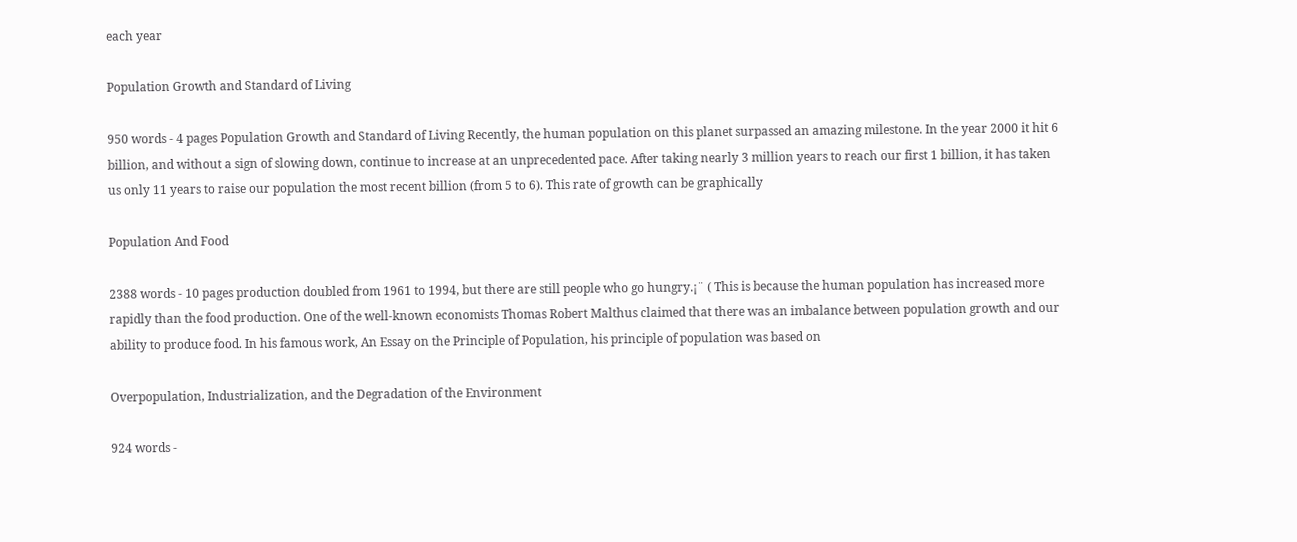each year

Population Growth and Standard of Living

950 words - 4 pages Population Growth and Standard of Living Recently, the human population on this planet surpassed an amazing milestone. In the year 2000 it hit 6 billion, and without a sign of slowing down, continue to increase at an unprecedented pace. After taking nearly 3 million years to reach our first 1 billion, it has taken us only 11 years to raise our population the most recent billion (from 5 to 6). This rate of growth can be graphically

Population And Food

2388 words - 10 pages production doubled from 1961 to 1994, but there are still people who go hungry.¡¨ ( This is because the human population has increased more rapidly than the food production. One of the well-known economists Thomas Robert Malthus claimed that there was an imbalance between population growth and our ability to produce food. In his famous work, An Essay on the Principle of Population, his principle of population was based on

Overpopulation, Industrialization, and the Degradation of the Environment

924 words -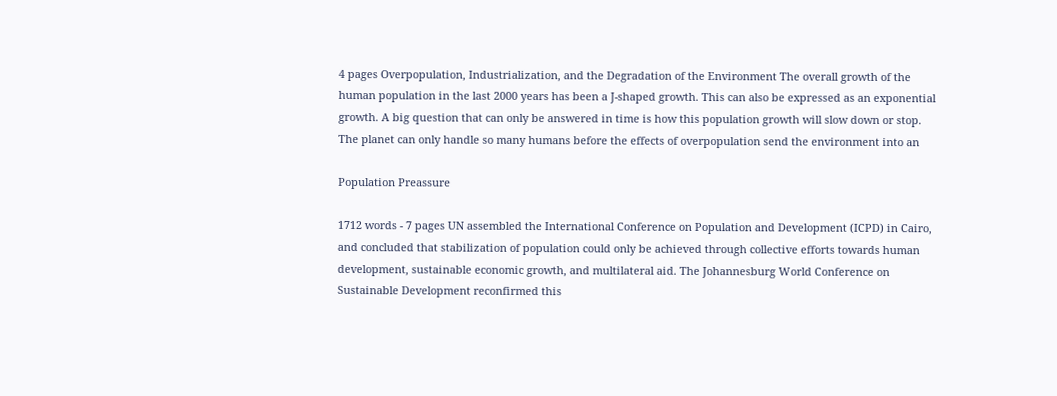4 pages Overpopulation, Industrialization, and the Degradation of the Environment The overall growth of the human population in the last 2000 years has been a J-shaped growth. This can also be expressed as an exponential growth. A big question that can only be answered in time is how this population growth will slow down or stop. The planet can only handle so many humans before the effects of overpopulation send the environment into an

Population Preassure

1712 words - 7 pages UN assembled the International Conference on Population and Development (ICPD) in Cairo, and concluded that stabilization of population could only be achieved through collective efforts towards human development, sustainable economic growth, and multilateral aid. The Johannesburg World Conference on Sustainable Development reconfirmed this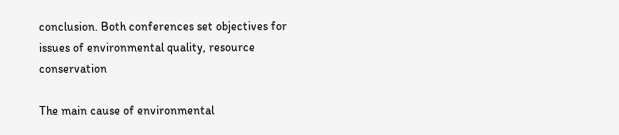conclusion. Both conferences set objectives for issues of environmental quality, resource conservation

The main cause of environmental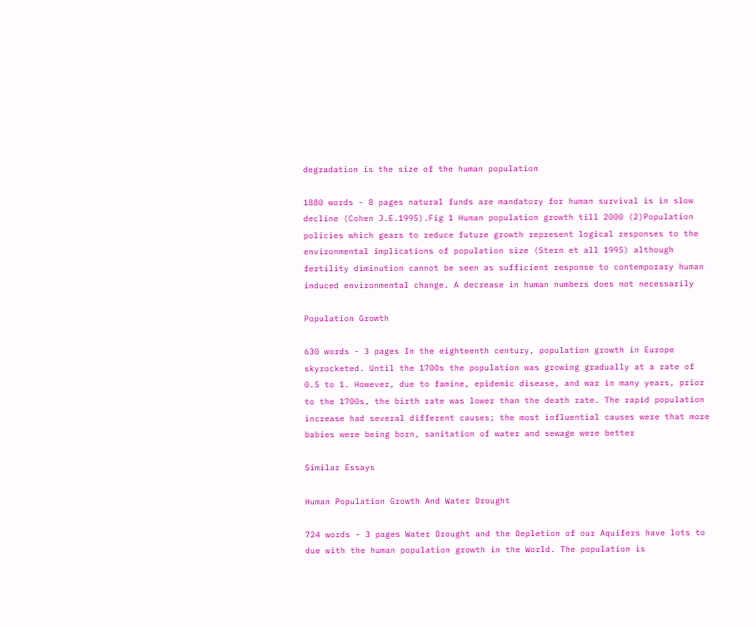degradation is the size of the human population

1880 words - 8 pages natural funds are mandatory for human survival is in slow decline (Cohen J.E.1995).Fig 1 Human population growth till 2000 (2)Population policies which gears to reduce future growth represent logical responses to the environmental implications of population size (Stern et all 1995) although fertility diminution cannot be seen as sufficient response to contemporary human induced environmental change. A decrease in human numbers does not necessarily

Population Growth

630 words - 3 pages In the eighteenth century, population growth in Europe skyrocketed. Until the 1700s the population was growing gradually at a rate of 0.5 to 1. However, due to famine, epidemic disease, and war in many years, prior to the 1700s, the birth rate was lower than the death rate. The rapid population increase had several different causes; the most influential causes were that more babies were being born, sanitation of water and sewage were better

Similar Essays

Human Population Growth And Water Drought

724 words - 3 pages Water Drought and the Depletion of our Aquifers have lots to due with the human population growth in the World. The population is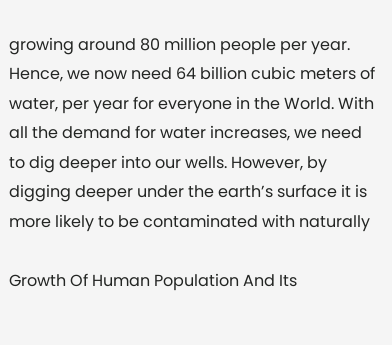growing around 80 million people per year. Hence, we now need 64 billion cubic meters of water, per year for everyone in the World. With all the demand for water increases, we need to dig deeper into our wells. However, by digging deeper under the earth’s surface it is more likely to be contaminated with naturally

Growth Of Human Population And Its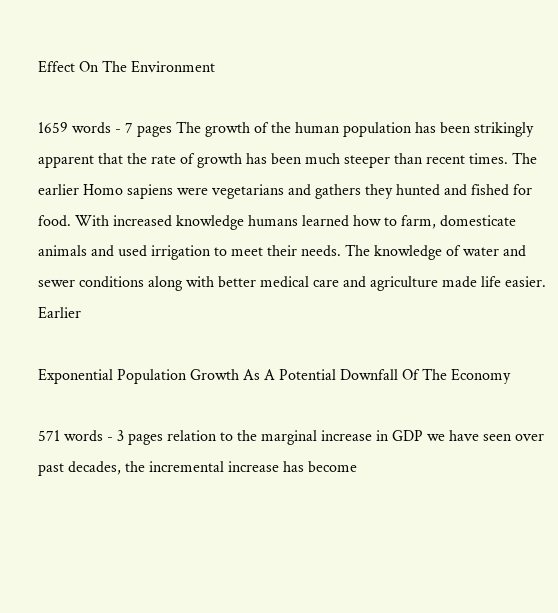Effect On The Environment

1659 words - 7 pages The growth of the human population has been strikingly apparent that the rate of growth has been much steeper than recent times. The earlier Homo sapiens were vegetarians and gathers they hunted and fished for food. With increased knowledge humans learned how to farm, domesticate animals and used irrigation to meet their needs. The knowledge of water and sewer conditions along with better medical care and agriculture made life easier. Earlier

Exponential Population Growth As A Potential Downfall Of The Economy

571 words - 3 pages relation to the marginal increase in GDP we have seen over past decades, the incremental increase has become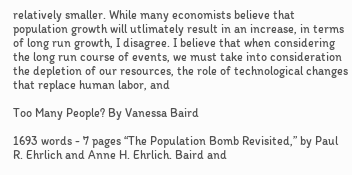relatively smaller. While many economists believe that population growth will utlimately result in an increase, in terms of long run growth, I disagree. I believe that when considering the long run course of events, we must take into consideration the depletion of our resources, the role of technological changes that replace human labor, and

Too Many People? By Vanessa Baird

1693 words - 7 pages “The Population Bomb Revisited,” by Paul R. Ehrlich and Anne H. Ehrlich. Baird and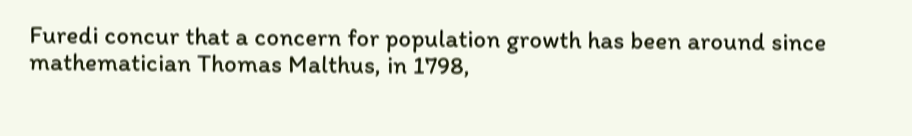Furedi concur that a concern for population growth has been around since mathematician Thomas Malthus, in 1798,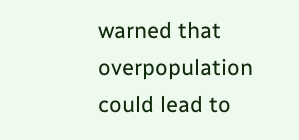warned that overpopulation could lead to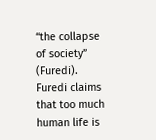“the collapse of society” (Furedi). Furedi claims that too much human life is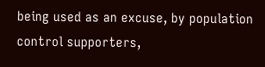being used as an excuse, by population control supporters,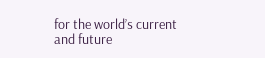for the world’s current and future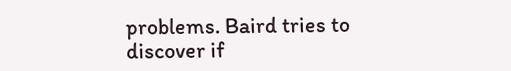problems. Baird tries to discover if